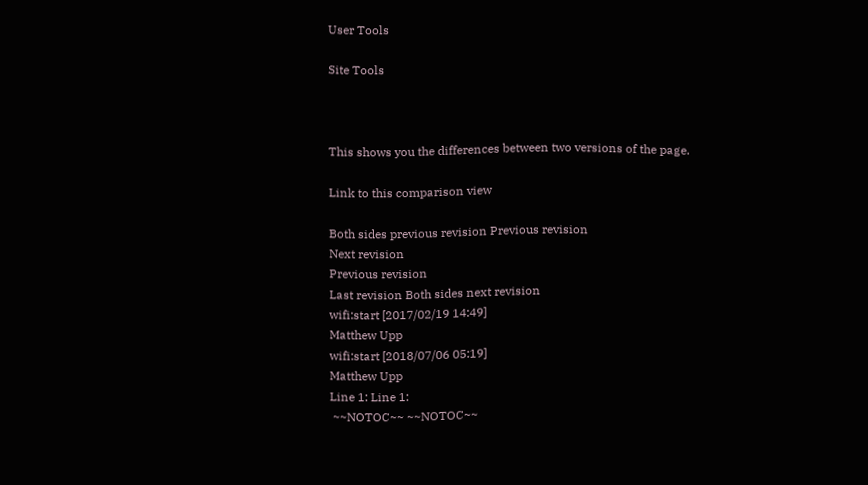User Tools

Site Tools



This shows you the differences between two versions of the page.

Link to this comparison view

Both sides previous revision Previous revision
Next revision
Previous revision
Last revision Both sides next revision
wifi:start [2017/02/19 14:49]
Matthew Upp
wifi:start [2018/07/06 05:19]
Matthew Upp
Line 1: Line 1:
 ~~NOTOC~~ ~~NOTOC~~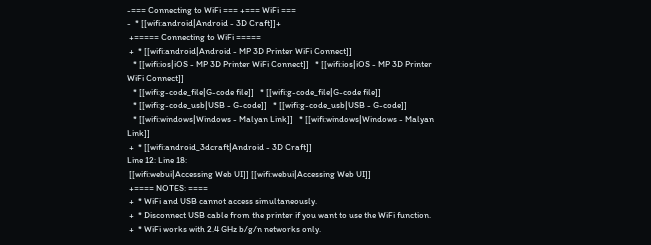-=== Connecting to WiFi === +=== WiFi ===
-  * [[wifi:android|Android - 3D Craft]]+
 +===== Connecting to WiFi =====
 +  * [[wifi:android|Android - MP 3D Printer WiFi Connect]]
   * [[wifi:ios|iOS - MP 3D Printer WiFi Connect]]   * [[wifi:ios|iOS - MP 3D Printer WiFi Connect]]
   * [[wifi:g-code_file|G-code file]]   * [[wifi:g-code_file|G-code file]]
   * [[wifi:g-code_usb|USB - G-code]]   * [[wifi:g-code_usb|USB - G-code]]
   * [[wifi:windows|Windows - Malyan Link]]   * [[wifi:windows|Windows - Malyan Link]]
 +  * [[wifi:android_3dcraft|Android - 3D Craft]]
Line 12: Line 18:
 [[wifi:webui|Accessing Web UI]] [[wifi:webui|Accessing Web UI]]
 +==== NOTES: ====
 +  * WiFi and USB cannot access simultaneously.
 +  * Disconnect USB cable from the printer if you want to use the WiFi function.
 +  * WiFi works with 2.4 GHz b/g/n networks only.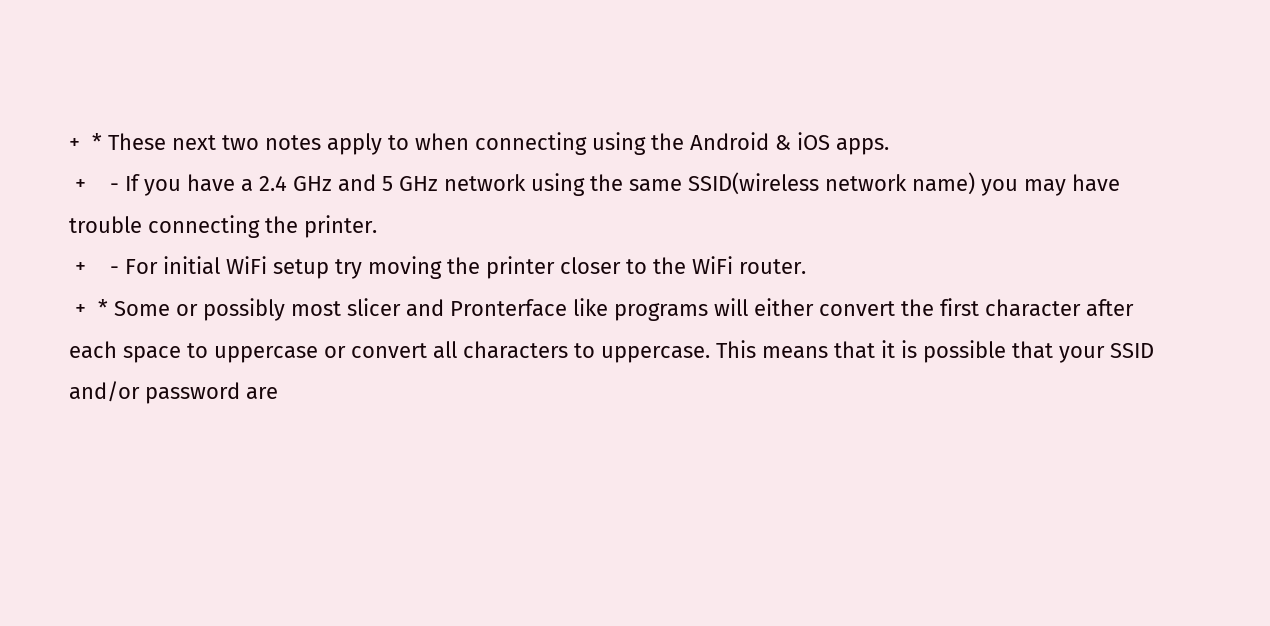+  * These next two notes apply to when connecting using the Android & iOS apps.
 +    - If you have a 2.4 GHz and 5 GHz network using the same SSID(wireless network name) you may have trouble connecting the printer.
 +    - For initial WiFi setup try moving the printer closer to the WiFi router.
 +  * Some or possibly most slicer and Pronterface like programs will either convert the first character after each space to uppercase or convert all characters to uppercase. This means that it is possible that your SSID and/or password are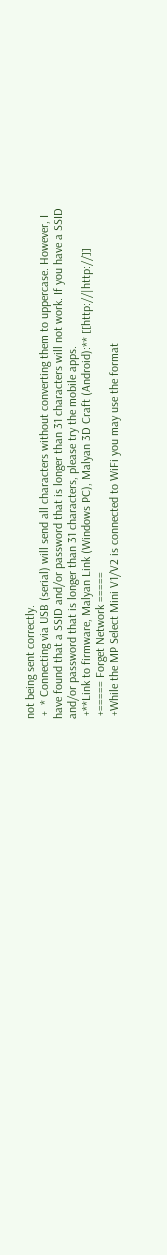not being sent correctly.
 +  * Connecting via USB (serial) will send all characters without converting them to uppercase. However, I have found that a SSID and/or password that is longer than 31 characters will not work. If you have a SSID and/or password that is longer than 31 characters, please try the mobile apps.
 +**Link to firmware, Malyan Link (Windows PC), Malyan 3D Craft (Android):** [[http://|http://]]
 +===== Forget Network =====
 +While the MP Select Mini V1/V2 is connected to WiFi you may use the format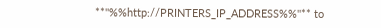**''%%http://PRINTERS_IP_ADDRESS%%''** to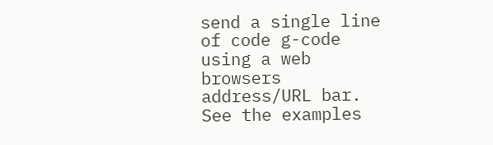send a single line of code g-code using a web browsers address/URL bar. See the examples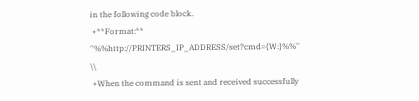in the following code block.
 +**Format:** ''%%http://PRINTERS_IP_ADDRESS/set?cmd={W:}%%'' \\
 +When the command is sent and received successfully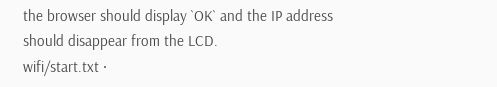the browser should display `OK` and the IP address should disappear from the LCD.
wifi/start.txt ·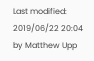Last modified: 2019/06/22 20:04 by Matthew Upp